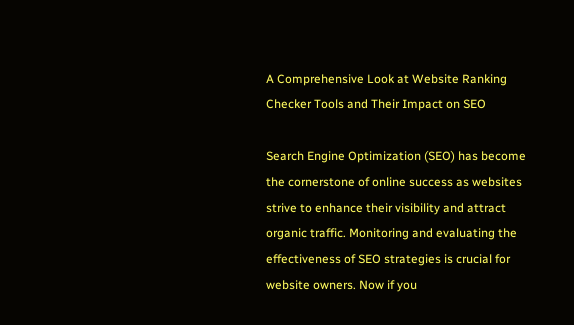A Comprehensive Look at Website Ranking Checker Tools and Their Impact on SEO

Search Engine Optimization (SEO) has become the cornerstone of online success as websites strive to enhance their visibility and attract organic traffic. Monitoring and evaluating the effectiveness of SEO strategies is crucial for website owners. Now if you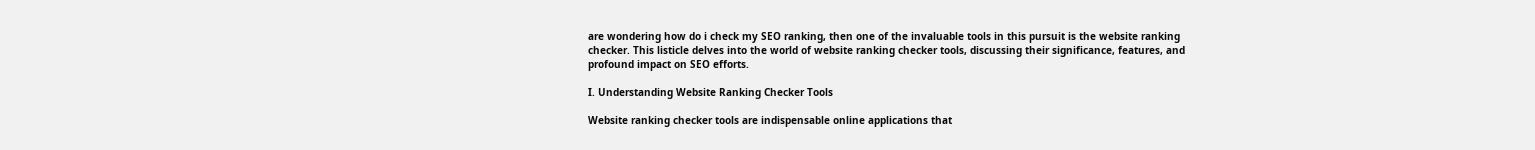are wondering how do i check my SEO ranking, then one of the invaluable tools in this pursuit is the website ranking checker. This listicle delves into the world of website ranking checker tools, discussing their significance, features, and profound impact on SEO efforts.

I. Understanding Website Ranking Checker Tools

Website ranking checker tools are indispensable online applications that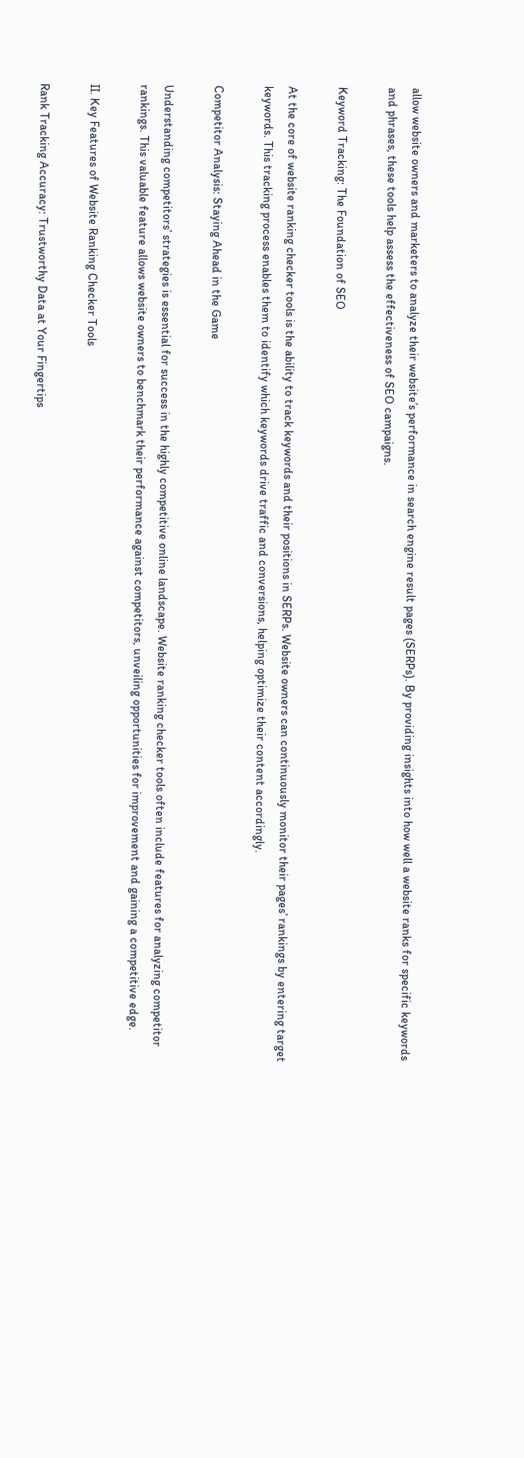allow website owners and marketers to analyze their website’s performance in search engine result pages (SERPs). By providing insights into how well a website ranks for specific keywords and phrases, these tools help assess the effectiveness of SEO campaigns.

Keyword Tracking: The Foundation of SEO

At the core of website ranking checker tools is the ability to track keywords and their positions in SERPs. Website owners can continuously monitor their pages’ rankings by entering target keywords. This tracking process enables them to identify which keywords drive traffic and conversions, helping optimize their content accordingly.

Competitor Analysis: Staying Ahead in the Game

Understanding competitors’ strategies is essential for success in the highly competitive online landscape. Website ranking checker tools often include features for analyzing competitor rankings. This valuable feature allows website owners to benchmark their performance against competitors, unveiling opportunities for improvement and gaining a competitive edge.

II. Key Features of Website Ranking Checker Tools

Rank Tracking Accuracy: Trustworthy Data at Your Fingertips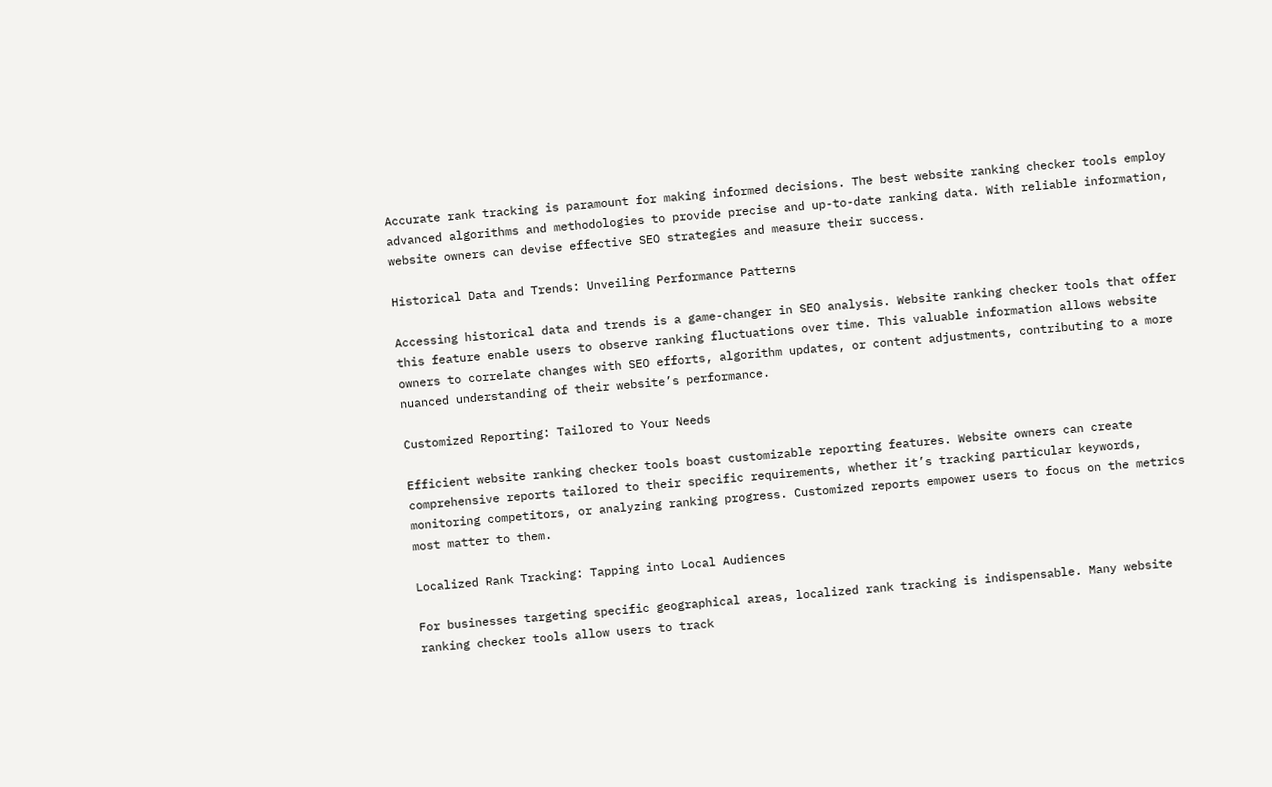Accurate rank tracking is paramount for making informed decisions. The best website ranking checker tools employ advanced algorithms and methodologies to provide precise and up-to-date ranking data. With reliable information, website owners can devise effective SEO strategies and measure their success.

Historical Data and Trends: Unveiling Performance Patterns

Accessing historical data and trends is a game-changer in SEO analysis. Website ranking checker tools that offer this feature enable users to observe ranking fluctuations over time. This valuable information allows website owners to correlate changes with SEO efforts, algorithm updates, or content adjustments, contributing to a more nuanced understanding of their website’s performance.

Customized Reporting: Tailored to Your Needs

Efficient website ranking checker tools boast customizable reporting features. Website owners can create comprehensive reports tailored to their specific requirements, whether it’s tracking particular keywords, monitoring competitors, or analyzing ranking progress. Customized reports empower users to focus on the metrics most matter to them.

Localized Rank Tracking: Tapping into Local Audiences

For businesses targeting specific geographical areas, localized rank tracking is indispensable. Many website ranking checker tools allow users to track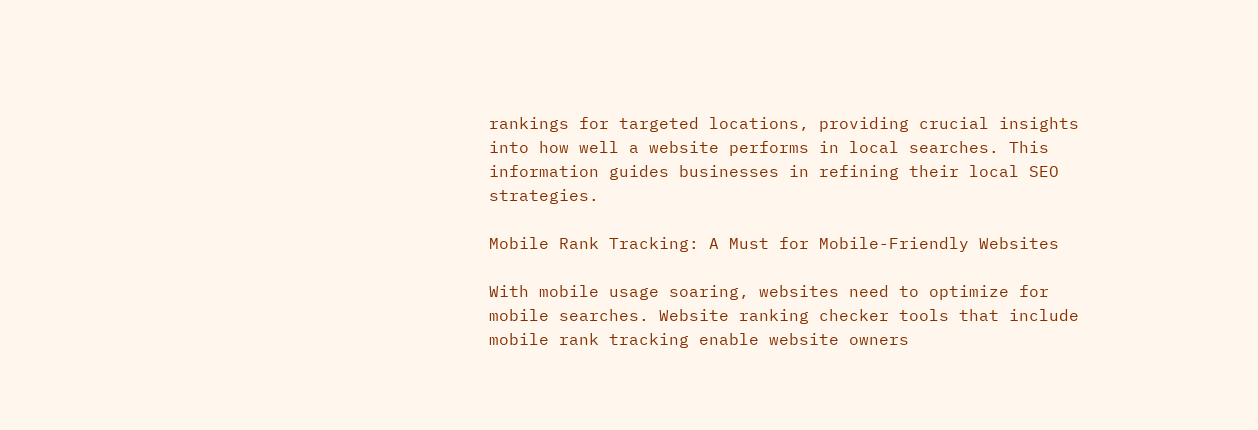rankings for targeted locations, providing crucial insights into how well a website performs in local searches. This information guides businesses in refining their local SEO strategies.

Mobile Rank Tracking: A Must for Mobile-Friendly Websites

With mobile usage soaring, websites need to optimize for mobile searches. Website ranking checker tools that include mobile rank tracking enable website owners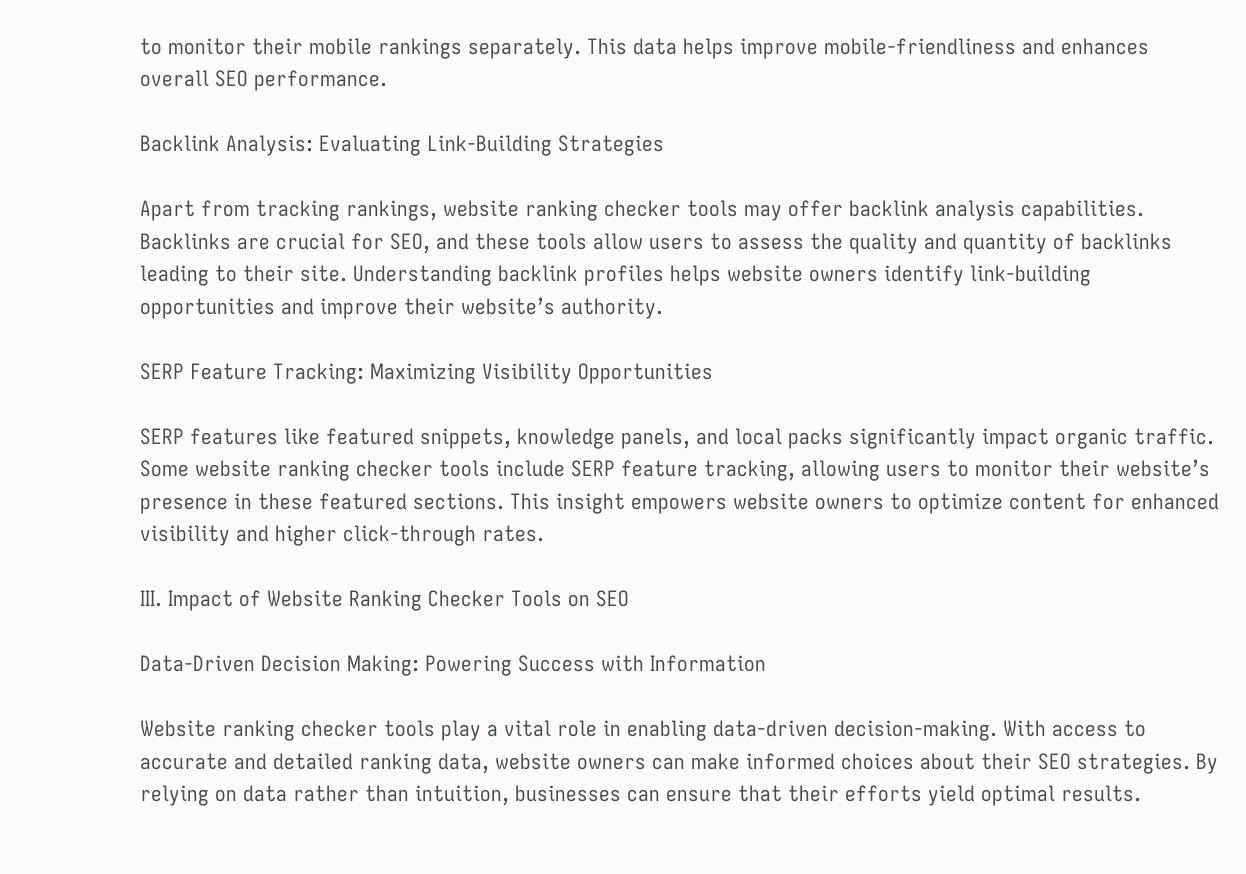to monitor their mobile rankings separately. This data helps improve mobile-friendliness and enhances overall SEO performance.

Backlink Analysis: Evaluating Link-Building Strategies

Apart from tracking rankings, website ranking checker tools may offer backlink analysis capabilities. Backlinks are crucial for SEO, and these tools allow users to assess the quality and quantity of backlinks leading to their site. Understanding backlink profiles helps website owners identify link-building opportunities and improve their website’s authority.

SERP Feature Tracking: Maximizing Visibility Opportunities

SERP features like featured snippets, knowledge panels, and local packs significantly impact organic traffic. Some website ranking checker tools include SERP feature tracking, allowing users to monitor their website’s presence in these featured sections. This insight empowers website owners to optimize content for enhanced visibility and higher click-through rates.

III. Impact of Website Ranking Checker Tools on SEO

Data-Driven Decision Making: Powering Success with Information

Website ranking checker tools play a vital role in enabling data-driven decision-making. With access to accurate and detailed ranking data, website owners can make informed choices about their SEO strategies. By relying on data rather than intuition, businesses can ensure that their efforts yield optimal results.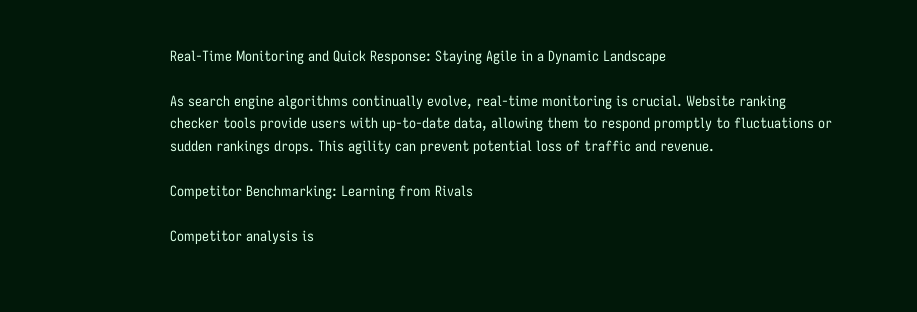Real-Time Monitoring and Quick Response: Staying Agile in a Dynamic Landscape

As search engine algorithms continually evolve, real-time monitoring is crucial. Website ranking checker tools provide users with up-to-date data, allowing them to respond promptly to fluctuations or sudden rankings drops. This agility can prevent potential loss of traffic and revenue.

Competitor Benchmarking: Learning from Rivals

Competitor analysis is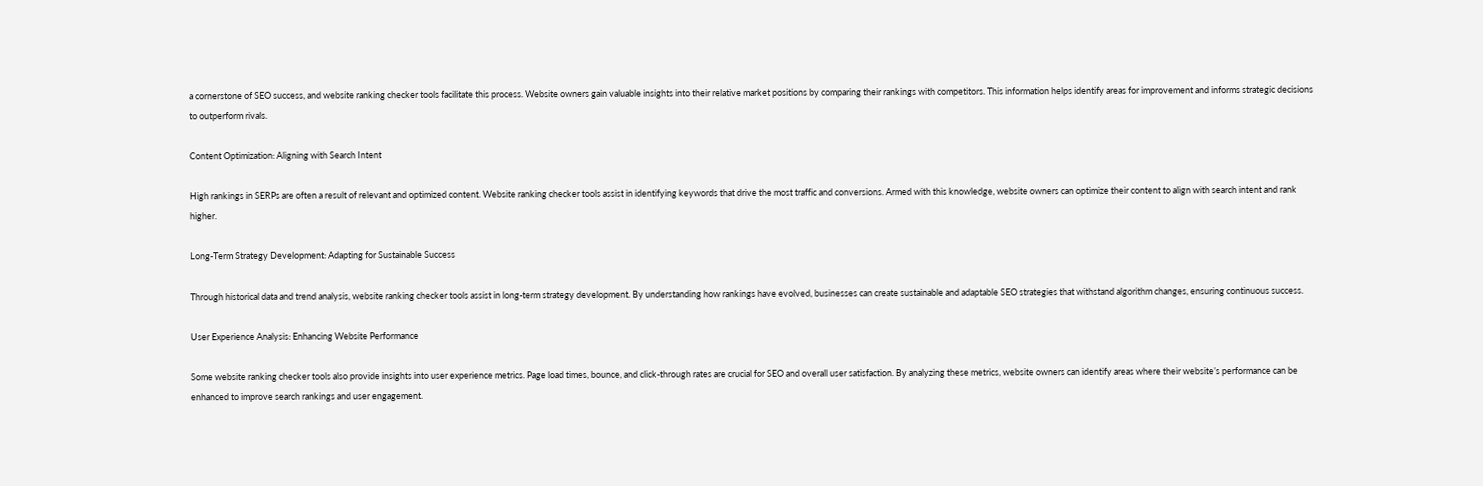a cornerstone of SEO success, and website ranking checker tools facilitate this process. Website owners gain valuable insights into their relative market positions by comparing their rankings with competitors. This information helps identify areas for improvement and informs strategic decisions to outperform rivals.

Content Optimization: Aligning with Search Intent

High rankings in SERPs are often a result of relevant and optimized content. Website ranking checker tools assist in identifying keywords that drive the most traffic and conversions. Armed with this knowledge, website owners can optimize their content to align with search intent and rank higher.

Long-Term Strategy Development: Adapting for Sustainable Success

Through historical data and trend analysis, website ranking checker tools assist in long-term strategy development. By understanding how rankings have evolved, businesses can create sustainable and adaptable SEO strategies that withstand algorithm changes, ensuring continuous success.

User Experience Analysis: Enhancing Website Performance

Some website ranking checker tools also provide insights into user experience metrics. Page load times, bounce, and click-through rates are crucial for SEO and overall user satisfaction. By analyzing these metrics, website owners can identify areas where their website’s performance can be enhanced to improve search rankings and user engagement.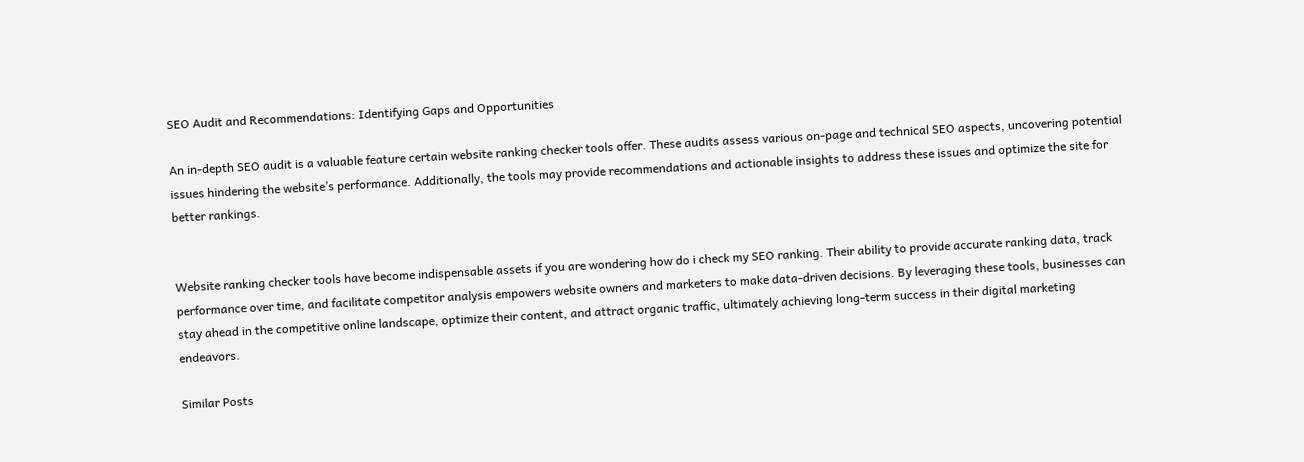SEO Audit and Recommendations: Identifying Gaps and Opportunities

An in-depth SEO audit is a valuable feature certain website ranking checker tools offer. These audits assess various on-page and technical SEO aspects, uncovering potential issues hindering the website’s performance. Additionally, the tools may provide recommendations and actionable insights to address these issues and optimize the site for better rankings.


Website ranking checker tools have become indispensable assets if you are wondering how do i check my SEO ranking. Their ability to provide accurate ranking data, track performance over time, and facilitate competitor analysis empowers website owners and marketers to make data-driven decisions. By leveraging these tools, businesses can stay ahead in the competitive online landscape, optimize their content, and attract organic traffic, ultimately achieving long-term success in their digital marketing endeavors.

Similar Posts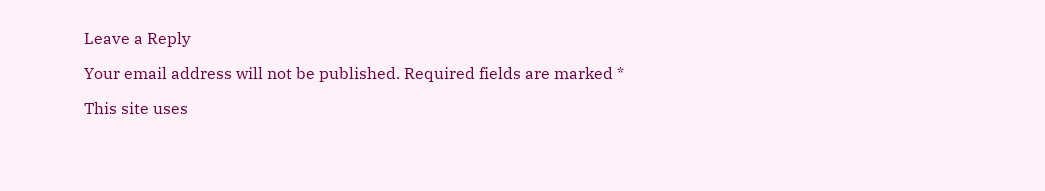Leave a Reply

Your email address will not be published. Required fields are marked *

This site uses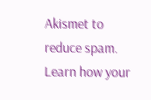Akismet to reduce spam. Learn how your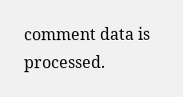comment data is processed.